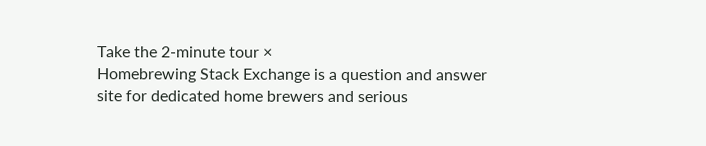Take the 2-minute tour ×
Homebrewing Stack Exchange is a question and answer site for dedicated home brewers and serious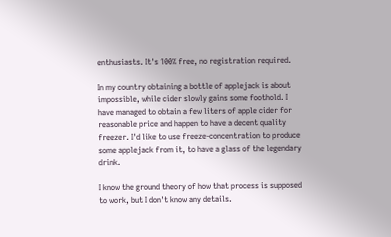enthusiasts. It's 100% free, no registration required.

In my country obtaining a bottle of applejack is about impossible, while cider slowly gains some foothold. I have managed to obtain a few liters of apple cider for reasonable price and happen to have a decent quality freezer. I'd like to use freeze-concentration to produce some applejack from it, to have a glass of the legendary drink.

I know the ground theory of how that process is supposed to work, but I don't know any details.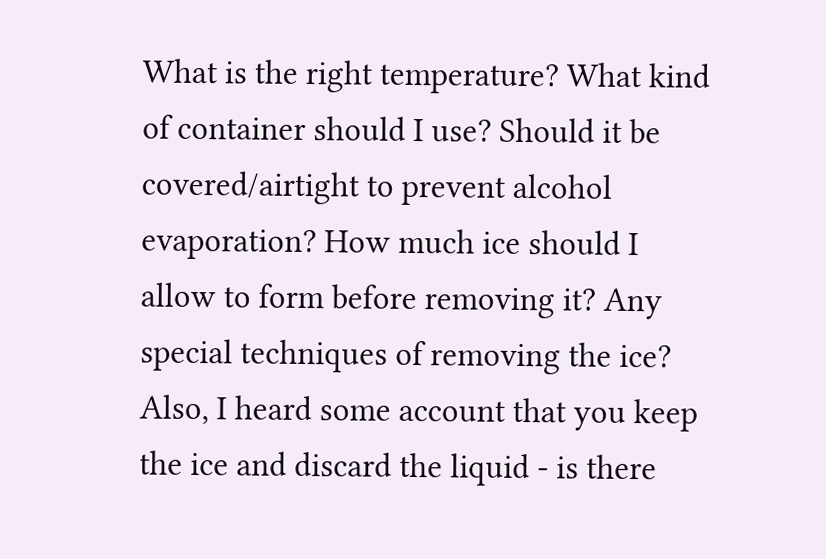What is the right temperature? What kind of container should I use? Should it be covered/airtight to prevent alcohol evaporation? How much ice should I allow to form before removing it? Any special techniques of removing the ice? Also, I heard some account that you keep the ice and discard the liquid - is there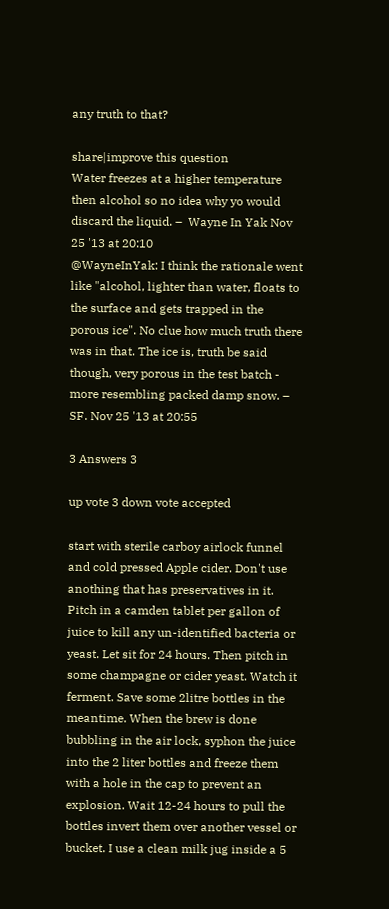any truth to that?

share|improve this question
Water freezes at a higher temperature then alcohol so no idea why yo would discard the liquid. –  Wayne In Yak Nov 25 '13 at 20:10
@WayneInYak: I think the rationale went like "alcohol, lighter than water, floats to the surface and gets trapped in the porous ice". No clue how much truth there was in that. The ice is, truth be said though, very porous in the test batch - more resembling packed damp snow. –  SF. Nov 25 '13 at 20:55

3 Answers 3

up vote 3 down vote accepted

start with sterile carboy airlock funnel and cold pressed Apple cider. Don't use anothing that has preservatives in it. Pitch in a camden tablet per gallon of juice to kill any un-identified bacteria or yeast. Let sit for 24 hours. Then pitch in some champagne or cider yeast. Watch it ferment. Save some 2litre bottles in the meantime. When the brew is done bubbling in the air lock, syphon the juice into the 2 liter bottles and freeze them with a hole in the cap to prevent an explosion. Wait 12-24 hours to pull the bottles invert them over another vessel or bucket. I use a clean milk jug inside a 5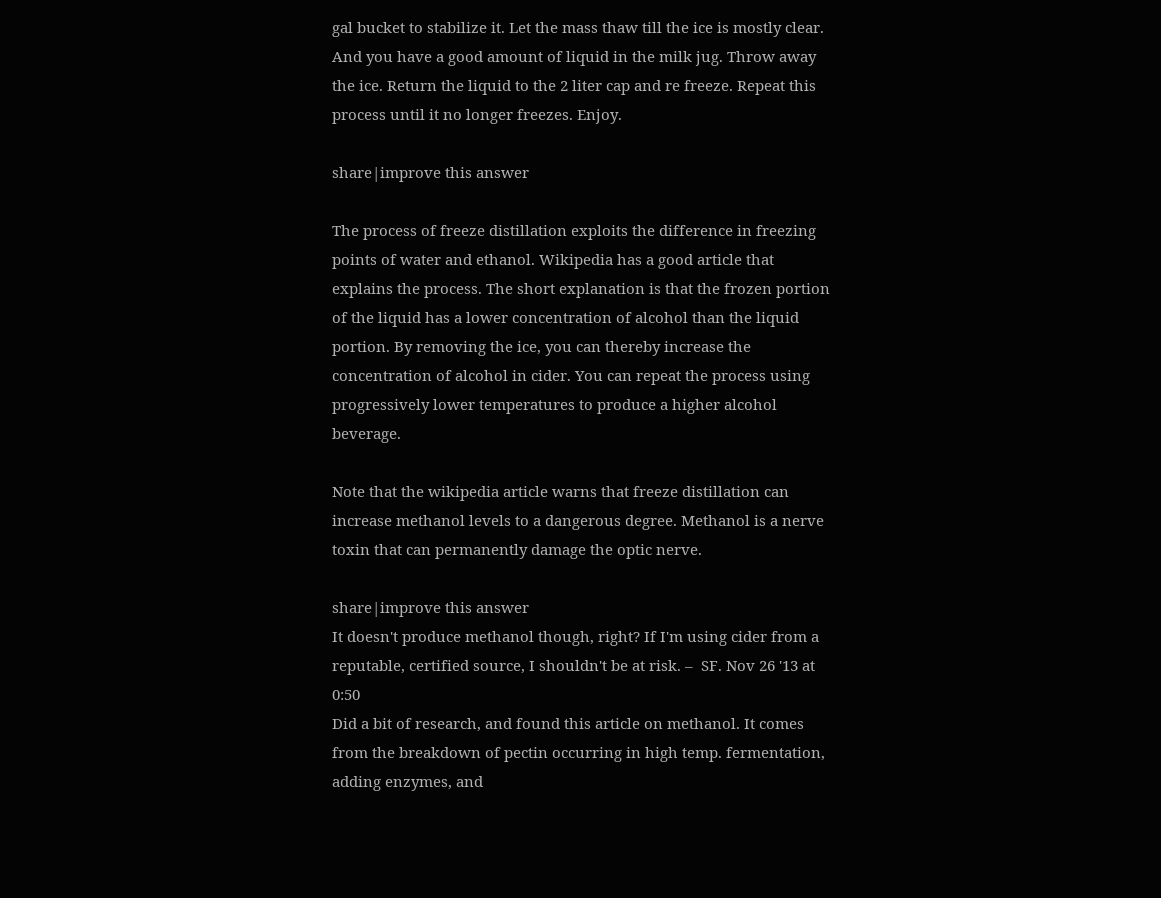gal bucket to stabilize it. Let the mass thaw till the ice is mostly clear. And you have a good amount of liquid in the milk jug. Throw away the ice. Return the liquid to the 2 liter cap and re freeze. Repeat this process until it no longer freezes. Enjoy.

share|improve this answer

The process of freeze distillation exploits the difference in freezing points of water and ethanol. Wikipedia has a good article that explains the process. The short explanation is that the frozen portion of the liquid has a lower concentration of alcohol than the liquid portion. By removing the ice, you can thereby increase the concentration of alcohol in cider. You can repeat the process using progressively lower temperatures to produce a higher alcohol beverage.

Note that the wikipedia article warns that freeze distillation can increase methanol levels to a dangerous degree. Methanol is a nerve toxin that can permanently damage the optic nerve.

share|improve this answer
It doesn't produce methanol though, right? If I'm using cider from a reputable, certified source, I shouldn't be at risk. –  SF. Nov 26 '13 at 0:50
Did a bit of research, and found this article on methanol. It comes from the breakdown of pectin occurring in high temp. fermentation, adding enzymes, and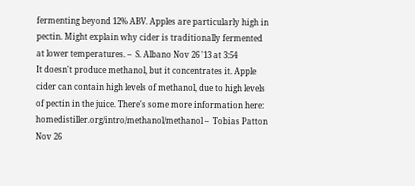fermenting beyond 12% ABV. Apples are particularly high in pectin. Might explain why cider is traditionally fermented at lower temperatures. –  S. Albano Nov 26 '13 at 3:54
It doesn't produce methanol, but it concentrates it. Apple cider can contain high levels of methanol, due to high levels of pectin in the juice. There's some more information here: homedistiller.org/intro/methanol/methanol –  Tobias Patton Nov 26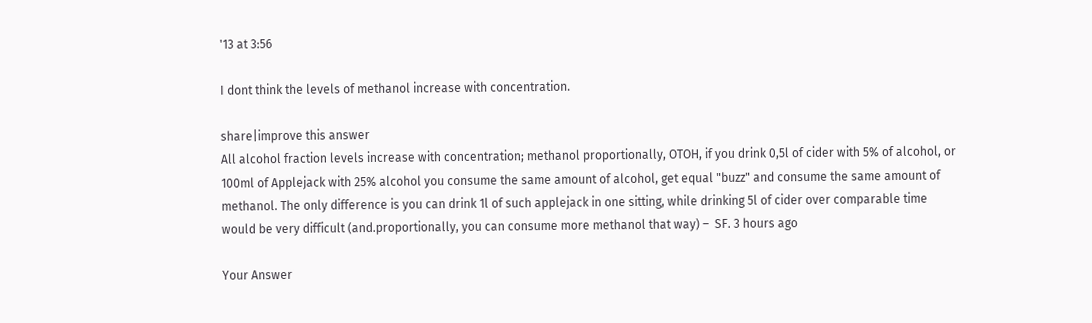'13 at 3:56

I dont think the levels of methanol increase with concentration.

share|improve this answer
All alcohol fraction levels increase with concentration; methanol proportionally, OTOH, if you drink 0,5l of cider with 5% of alcohol, or 100ml of Applejack with 25% alcohol you consume the same amount of alcohol, get equal "buzz" and consume the same amount of methanol. The only difference is you can drink 1l of such applejack in one sitting, while drinking 5l of cider over comparable time would be very difficult (and.proportionally, you can consume more methanol that way) –  SF. 3 hours ago

Your Answer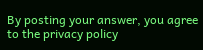By posting your answer, you agree to the privacy policy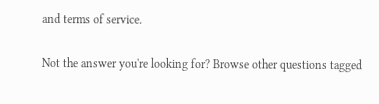and terms of service.

Not the answer you're looking for? Browse other questions tagged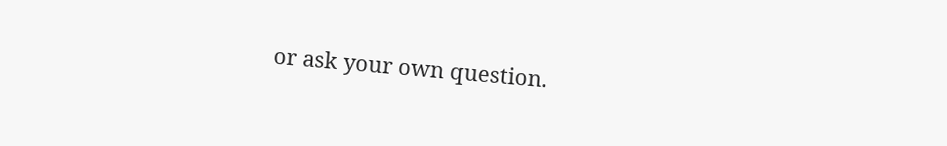or ask your own question.